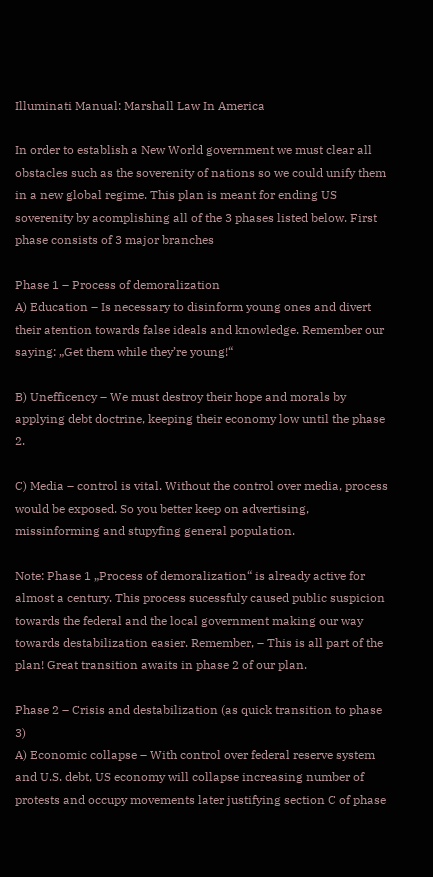Illuminati Manual: Marshall Law In America

In order to establish a New World government we must clear all obstacles such as the soverenity of nations so we could unify them in a new global regime. This plan is meant for ending US soverenity by acomplishing all of the 3 phases listed below. First phase consists of 3 major branches

Phase 1 – Process of demoralization
A) Education – Is necessary to disinform young ones and divert their atention towards false ideals and knowledge. Remember our saying: „Get them while they’re young!“

B) Unefficency – We must destroy their hope and morals by applying debt doctrine, keeping their economy low until the phase 2.

C) Media – control is vital. Without the control over media, process would be exposed. So you better keep on advertising, missinforming and stupyfing general population.

Note: Phase 1 „Process of demoralization“ is already active for almost a century. This process sucessfuly caused public suspicion towards the federal and the local government making our way towards destabilization easier. Remember, – This is all part of the plan! Great transition awaits in phase 2 of our plan.

Phase 2 – Crisis and destabilization (as quick transition to phase 3)
A) Economic collapse – With control over federal reserve system and U.S. debt, US economy will collapse increasing number of protests and occupy movements later justifying section C of phase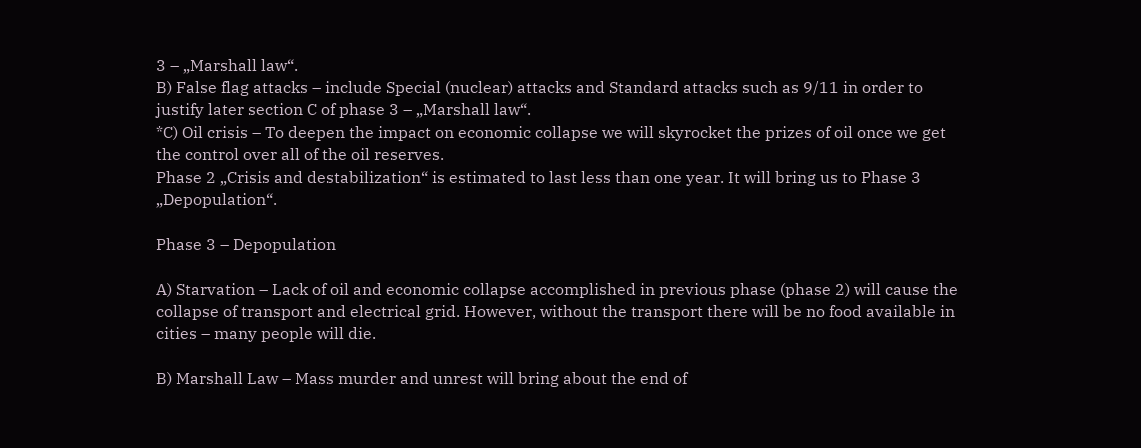3 – „Marshall law“.
B) False flag attacks – include Special (nuclear) attacks and Standard attacks such as 9/11 in order to justify later section C of phase 3 – „Marshall law“.
*C) Oil crisis – To deepen the impact on economic collapse we will skyrocket the prizes of oil once we get the control over all of the oil reserves.
Phase 2 „Crisis and destabilization“ is estimated to last less than one year. It will bring us to Phase 3 „Depopulation“.

Phase 3 – Depopulation

A) Starvation – Lack of oil and economic collapse accomplished in previous phase (phase 2) will cause the collapse of transport and electrical grid. However, without the transport there will be no food available in cities – many people will die.

B) Marshall Law – Mass murder and unrest will bring about the end of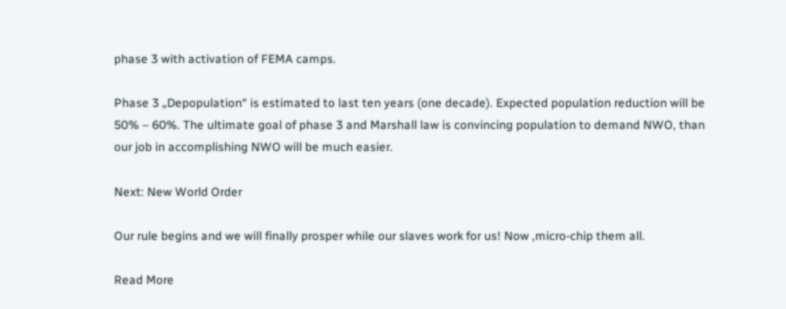phase 3 with activation of FEMA camps.

Phase 3 „Depopulation“ is estimated to last ten years (one decade). Expected population reduction will be 50% – 60%. The ultimate goal of phase 3 and Marshall law is convincing population to demand NWO, than our job in accomplishing NWO will be much easier.

Next: New World Order

Our rule begins and we will finally prosper while our slaves work for us! Now ,micro-chip them all.

Read More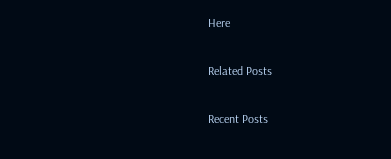Here

Related Posts

Recent Posts